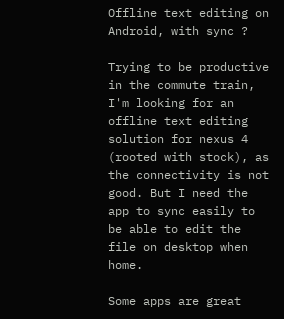Offline text editing on Android, with sync ?

Trying to be productive in the commute train, I'm looking for an offline text editing solution for nexus 4 (rooted with stock), as the connectivity is not good. But I need the app to sync easily to be able to edit the file on desktop when home.

Some apps are great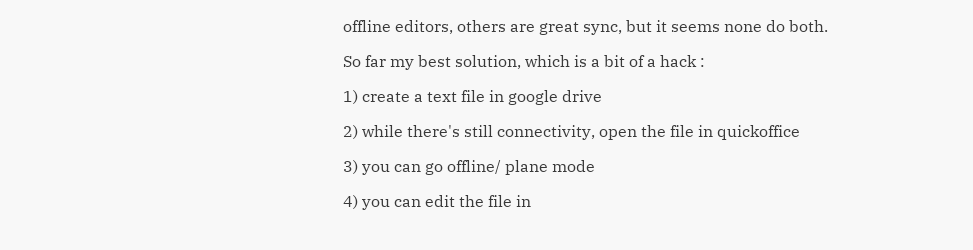offline editors, others are great sync, but it seems none do both.

So far my best solution, which is a bit of a hack :

1) create a text file in google drive

2) while there's still connectivity, open the file in quickoffice

3) you can go offline/ plane mode

4) you can edit the file in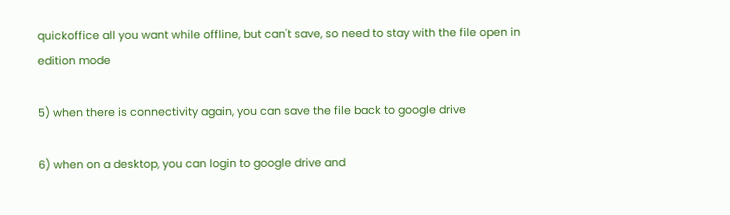quickoffice all you want while offline, but can't save, so need to stay with the file open in edition mode

5) when there is connectivity again, you can save the file back to google drive

6) when on a desktop, you can login to google drive and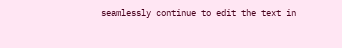seamlessly continue to edit the text in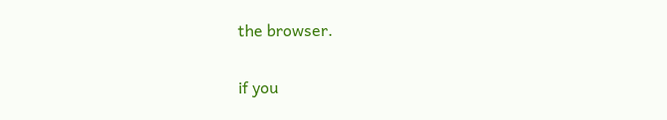the browser.

if you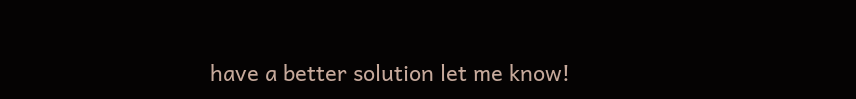have a better solution let me know!